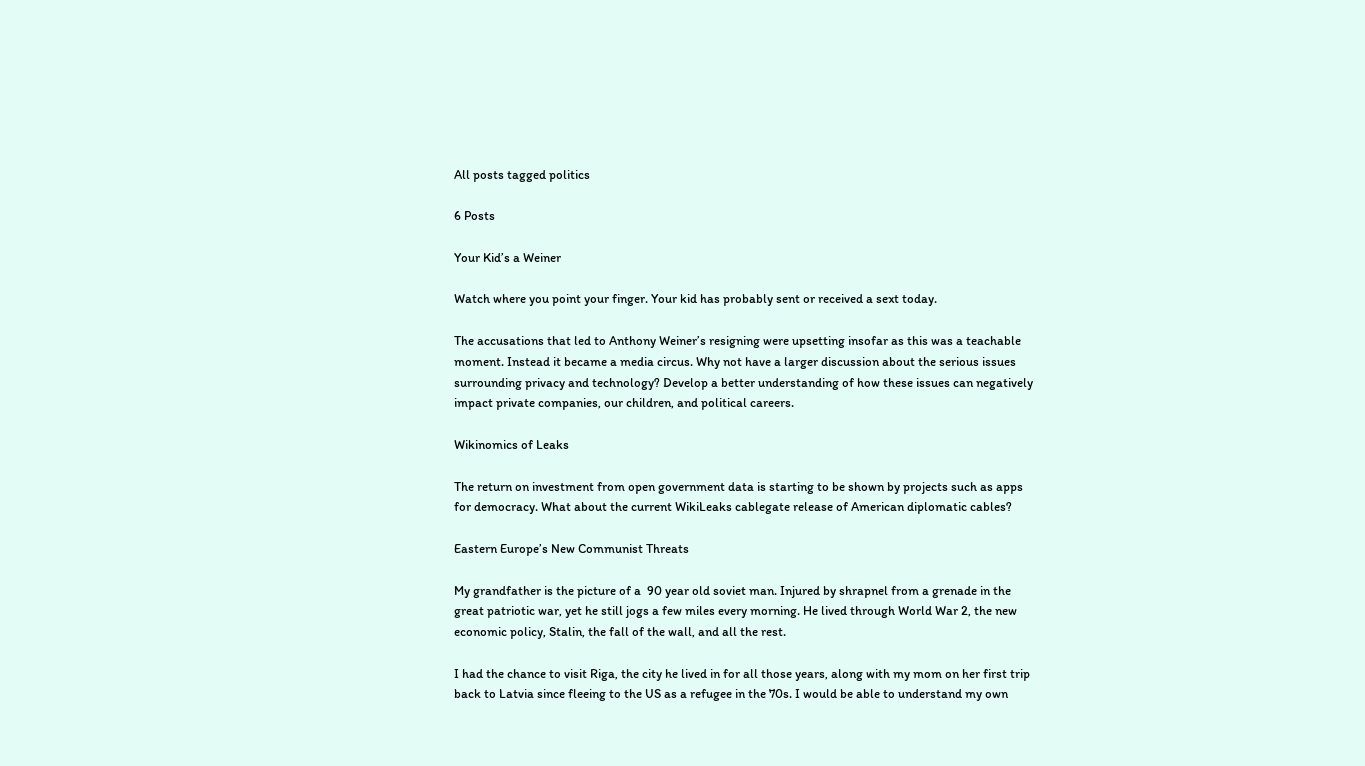All posts tagged politics

6 Posts

Your Kid’s a Weiner

Watch where you point your finger. Your kid has probably sent or received a sext today.

The accusations that led to Anthony Weiner’s resigning were upsetting insofar as this was a teachable moment. Instead it became a media circus. Why not have a larger discussion about the serious issues surrounding privacy and technology? Develop a better understanding of how these issues can negatively impact private companies, our children, and political careers.

Wikinomics of Leaks

The return on investment from open government data is starting to be shown by projects such as apps for democracy. What about the current WikiLeaks cablegate release of American diplomatic cables?

Eastern Europe’s New Communist Threats

My grandfather is the picture of a  90 year old soviet man. Injured by shrapnel from a grenade in the great patriotic war, yet he still jogs a few miles every morning. He lived through World War 2, the new economic policy, Stalin, the fall of the wall, and all the rest.

I had the chance to visit Riga, the city he lived in for all those years, along with my mom on her first trip back to Latvia since fleeing to the US as a refugee in the 70s. I would be able to understand my own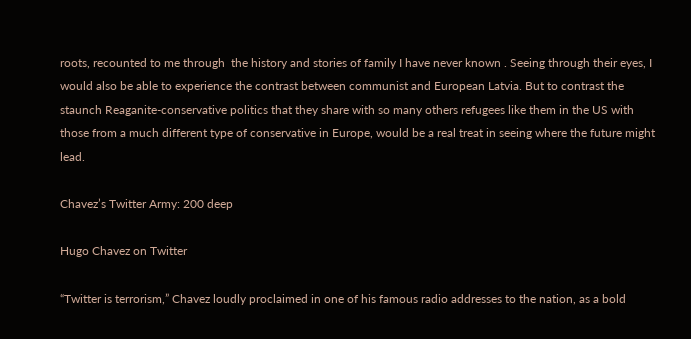roots, recounted to me through  the history and stories of family I have never known . Seeing through their eyes, I would also be able to experience the contrast between communist and European Latvia. But to contrast the staunch Reaganite-conservative politics that they share with so many others refugees like them in the US with those from a much different type of conservative in Europe, would be a real treat in seeing where the future might lead.

Chavez’s Twitter Army: 200 deep

Hugo Chavez on Twitter

“Twitter is terrorism,” Chavez loudly proclaimed in one of his famous radio addresses to the nation, as a bold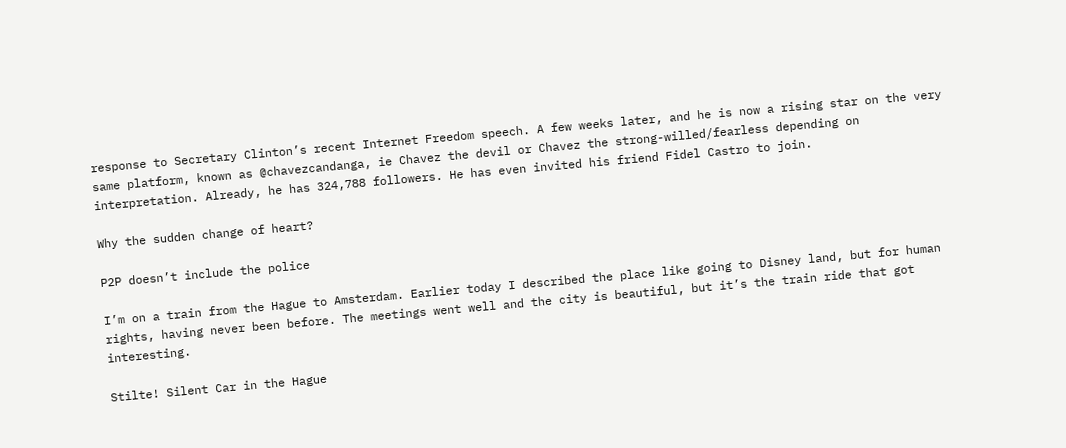response to Secretary Clinton’s recent Internet Freedom speech. A few weeks later, and he is now a rising star on the very same platform, known as @chavezcandanga, ie Chavez the devil or Chavez the strong-willed/fearless depending on interpretation. Already, he has 324,788 followers. He has even invited his friend Fidel Castro to join.

Why the sudden change of heart?

P2P doesn’t include the police

I’m on a train from the Hague to Amsterdam. Earlier today I described the place like going to Disney land, but for human rights, having never been before. The meetings went well and the city is beautiful, but it’s the train ride that got interesting.

Stilte! Silent Car in the Hague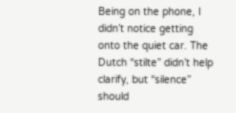Being on the phone, I didn’t notice getting onto the quiet car. The Dutch “stilte” didn’t help clarify, but “silence” should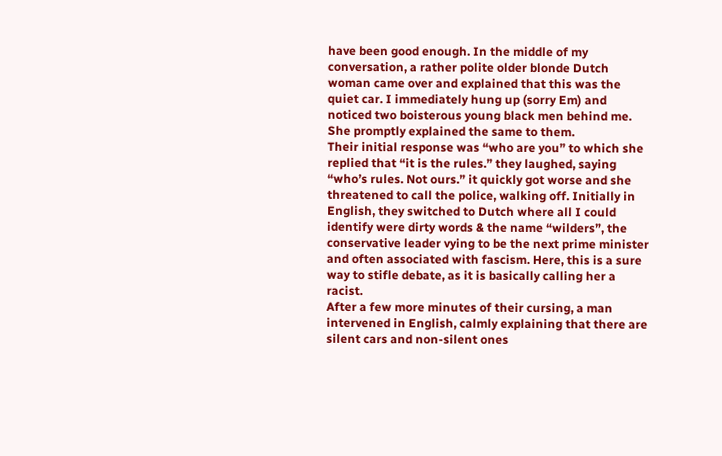have been good enough. In the middle of my conversation, a rather polite older blonde Dutch woman came over and explained that this was the quiet car. I immediately hung up (sorry Em) and noticed two boisterous young black men behind me. She promptly explained the same to them.
Their initial response was “who are you” to which she replied that “it is the rules.” they laughed, saying “who’s rules. Not ours.” it quickly got worse and she threatened to call the police, walking off. Initially in English, they switched to Dutch where all I could identify were dirty words & the name “wilders”, the conservative leader vying to be the next prime minister and often associated with fascism. Here, this is a sure way to stifle debate, as it is basically calling her a racist.
After a few more minutes of their cursing, a man intervened in English, calmly explaining that there are silent cars and non-silent ones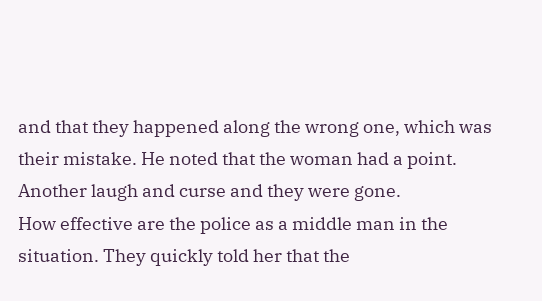and that they happened along the wrong one, which was their mistake. He noted that the woman had a point. Another laugh and curse and they were gone.
How effective are the police as a middle man in the situation. They quickly told her that the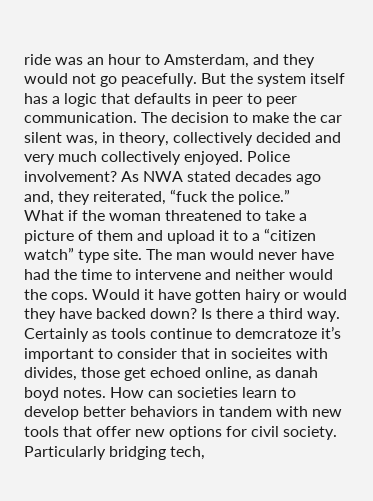ride was an hour to Amsterdam, and they would not go peacefully. But the system itself has a logic that defaults in peer to peer communication. The decision to make the car silent was, in theory, collectively decided and very much collectively enjoyed. Police involvement? As NWA stated decades ago and, they reiterated, “fuck the police.”
What if the woman threatened to take a picture of them and upload it to a “citizen watch” type site. The man would never have had the time to intervene and neither would the cops. Would it have gotten hairy or would they have backed down? Is there a third way.
Certainly as tools continue to demcratoze it’s important to consider that in socieites with divides, those get echoed online, as danah boyd notes. How can societies learn to develop better behaviors in tandem with new tools that offer new options for civil society. Particularly bridging tech,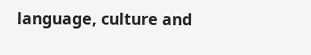language, culture and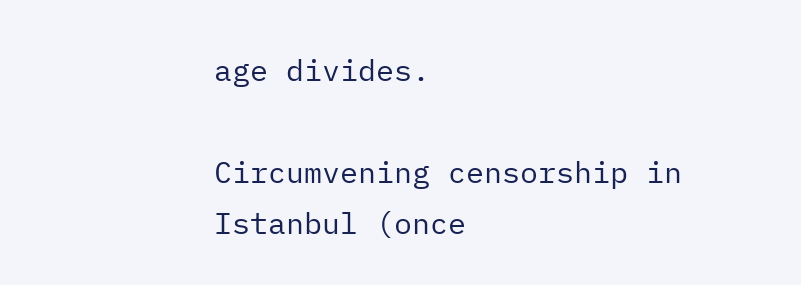age divides.

Circumvening censorship in Istanbul (once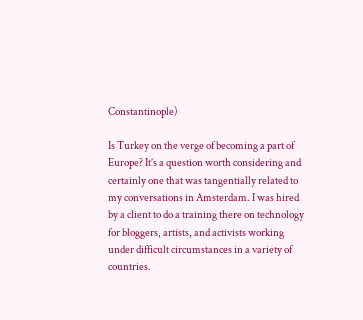Constantinople)

Is Turkey on the verge of becoming a part of Europe? It’s a question worth considering and certainly one that was tangentially related to my conversations in Amsterdam. I was hired by a client to do a training there on technology for bloggers, artists, and activists working under difficult circumstances in a variety of countries.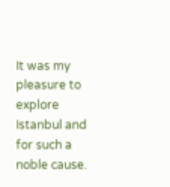It was my pleasure to explore Istanbul and for such a noble cause.